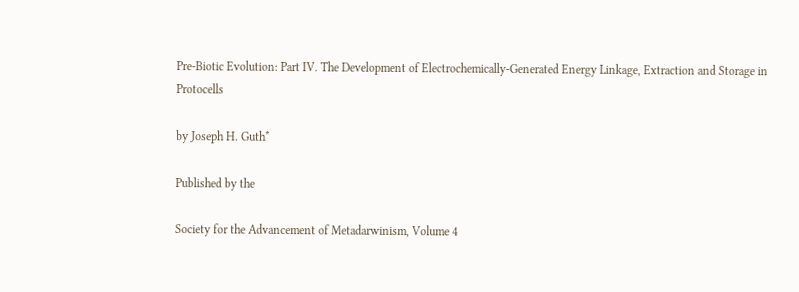Pre-Biotic Evolution: Part IV. The Development of Electrochemically-Generated Energy Linkage, Extraction and Storage in Protocells

by Joseph H. Guth*

Published by the

Society for the Advancement of Metadarwinism, Volume 4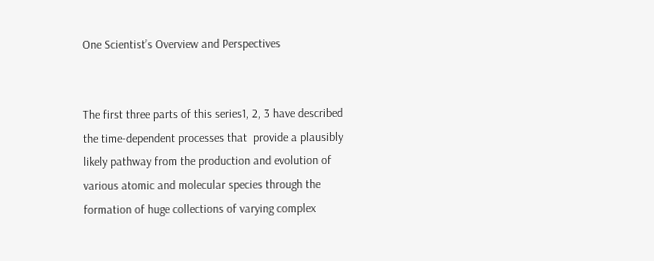One Scientist’s Overview and Perspectives


The first three parts of this series1, 2, 3 have described the time-dependent processes that  provide a plausibly likely pathway from the production and evolution of various atomic and molecular species through the formation of huge collections of varying complex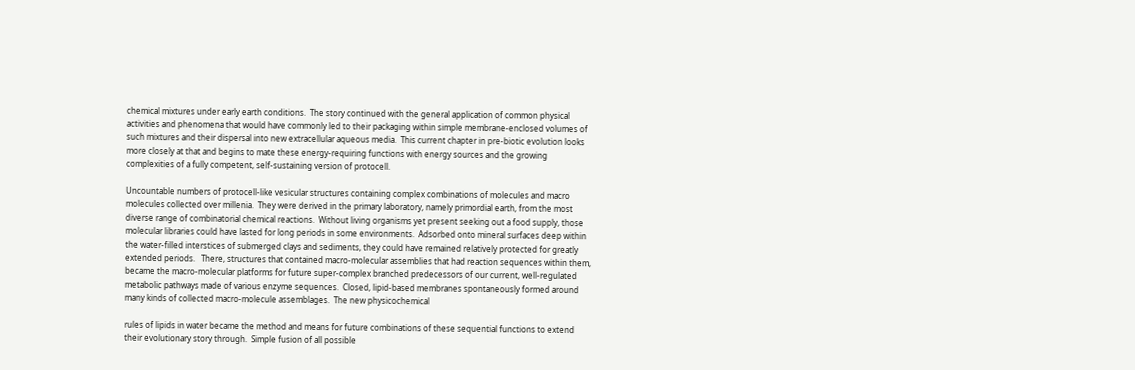chemical mixtures under early earth conditions.  The story continued with the general application of common physical activities and phenomena that would have commonly led to their packaging within simple membrane-enclosed volumes of such mixtures and their dispersal into new extracellular aqueous media.  This current chapter in pre-biotic evolution looks more closely at that and begins to mate these energy-requiring functions with energy sources and the growing complexities of a fully competent, self-sustaining version of protocell.

Uncountable numbers of protocell-like vesicular structures containing complex combinations of molecules and macro molecules collected over millenia.  They were derived in the primary laboratory, namely primordial earth, from the most diverse range of combinatorial chemical reactions.  Without living organisms yet present seeking out a food supply, those molecular libraries could have lasted for long periods in some environments.  Adsorbed onto mineral surfaces deep within the water-filled interstices of submerged clays and sediments, they could have remained relatively protected for greatly extended periods.   There, structures that contained macro-molecular assemblies that had reaction sequences within them, became the macro-molecular platforms for future super-complex branched predecessors of our current, well-regulated metabolic pathways made of various enzyme sequences.  Closed, lipid-based membranes spontaneously formed around many kinds of collected macro-molecule assemblages.  The new physicochemical

rules of lipids in water became the method and means for future combinations of these sequential functions to extend their evolutionary story through.  Simple fusion of all possible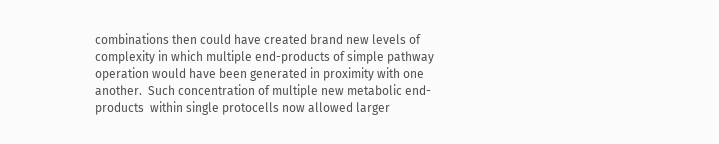combinations then could have created brand new levels of complexity in which multiple end-products of simple pathway operation would have been generated in proximity with one another.  Such concentration of multiple new metabolic end-products  within single protocells now allowed larger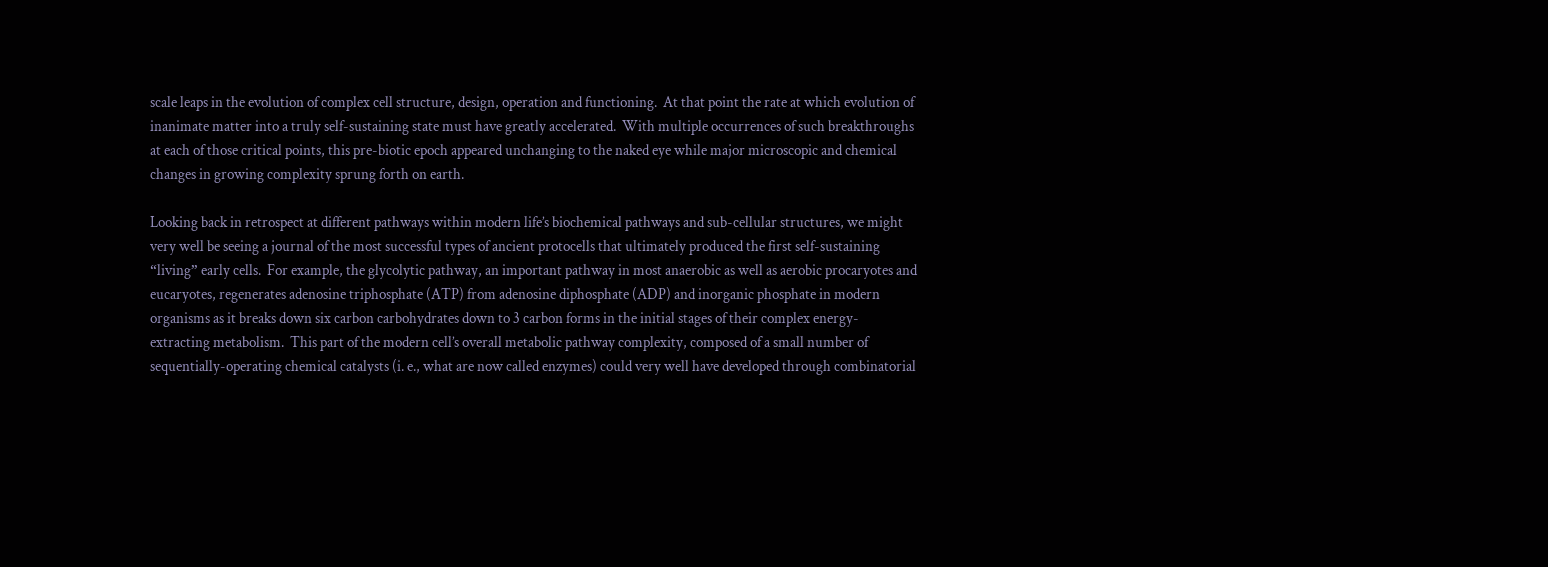scale leaps in the evolution of complex cell structure, design, operation and functioning.  At that point the rate at which evolution of inanimate matter into a truly self-sustaining state must have greatly accelerated.  With multiple occurrences of such breakthroughs at each of those critical points, this pre-biotic epoch appeared unchanging to the naked eye while major microscopic and chemical changes in growing complexity sprung forth on earth.

Looking back in retrospect at different pathways within modern life’s biochemical pathways and sub-cellular structures, we might very well be seeing a journal of the most successful types of ancient protocells that ultimately produced the first self-sustaining “living” early cells.  For example, the glycolytic pathway, an important pathway in most anaerobic as well as aerobic procaryotes and eucaryotes, regenerates adenosine triphosphate (ATP) from adenosine diphosphate (ADP) and inorganic phosphate in modern organisms as it breaks down six carbon carbohydrates down to 3 carbon forms in the initial stages of their complex energy-extracting metabolism.  This part of the modern cell’s overall metabolic pathway complexity, composed of a small number of sequentially-operating chemical catalysts (i. e., what are now called enzymes) could very well have developed through combinatorial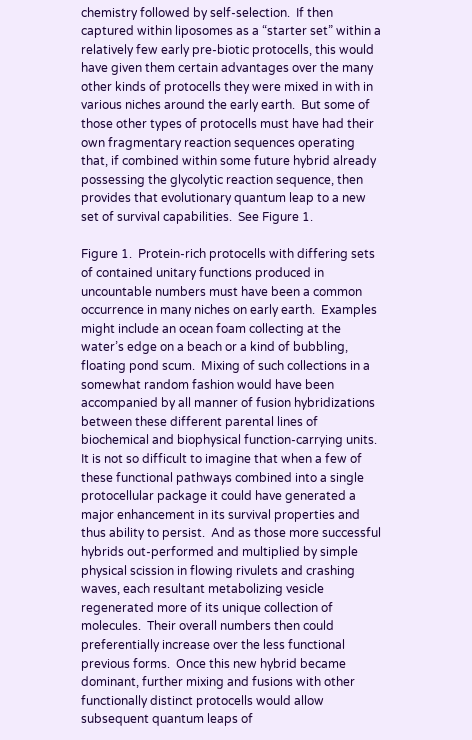chemistry followed by self-selection.  If then captured within liposomes as a “starter set” within a relatively few early pre-biotic protocells, this would have given them certain advantages over the many other kinds of protocells they were mixed in with in various niches around the early earth.  But some of those other types of protocells must have had their own fragmentary reaction sequences operating that, if combined within some future hybrid already possessing the glycolytic reaction sequence, then provides that evolutionary quantum leap to a new set of survival capabilities.  See Figure 1.

Figure 1.  Protein-rich protocells with differing sets of contained unitary functions produced in uncountable numbers must have been a common occurrence in many niches on early earth.  Examples might include an ocean foam collecting at the water’s edge on a beach or a kind of bubbling, floating pond scum.  Mixing of such collections in a somewhat random fashion would have been accompanied by all manner of fusion hybridizations between these different parental lines of biochemical and biophysical function-carrying units.
It is not so difficult to imagine that when a few of these functional pathways combined into a single protocellular package it could have generated a major enhancement in its survival properties and thus ability to persist.  And as those more successful hybrids out-performed and multiplied by simple physical scission in flowing rivulets and crashing waves, each resultant metabolizing vesicle regenerated more of its unique collection of molecules.  Their overall numbers then could preferentially increase over the less functional previous forms.  Once this new hybrid became dominant, further mixing and fusions with other functionally distinct protocells would allow subsequent quantum leaps of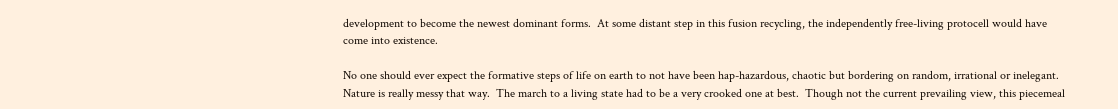development to become the newest dominant forms.  At some distant step in this fusion recycling, the independently free-living protocell would have come into existence.

No one should ever expect the formative steps of life on earth to not have been hap-hazardous, chaotic but bordering on random, irrational or inelegant.  Nature is really messy that way.  The march to a living state had to be a very crooked one at best.  Though not the current prevailing view, this piecemeal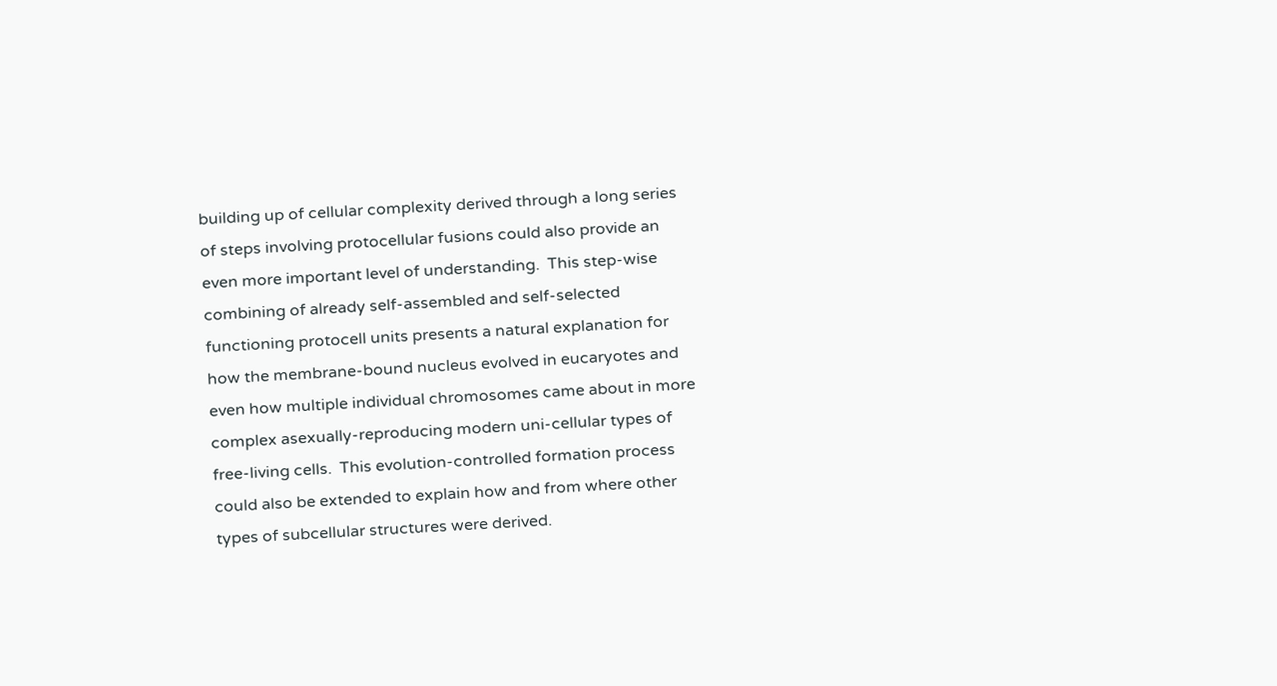building up of cellular complexity derived through a long series of steps involving protocellular fusions could also provide an even more important level of understanding.  This step-wise combining of already self-assembled and self-selected functioning protocell units presents a natural explanation for how the membrane-bound nucleus evolved in eucaryotes and even how multiple individual chromosomes came about in more complex asexually-reproducing modern uni-cellular types of free-living cells.  This evolution-controlled formation process could also be extended to explain how and from where other types of subcellular structures were derived.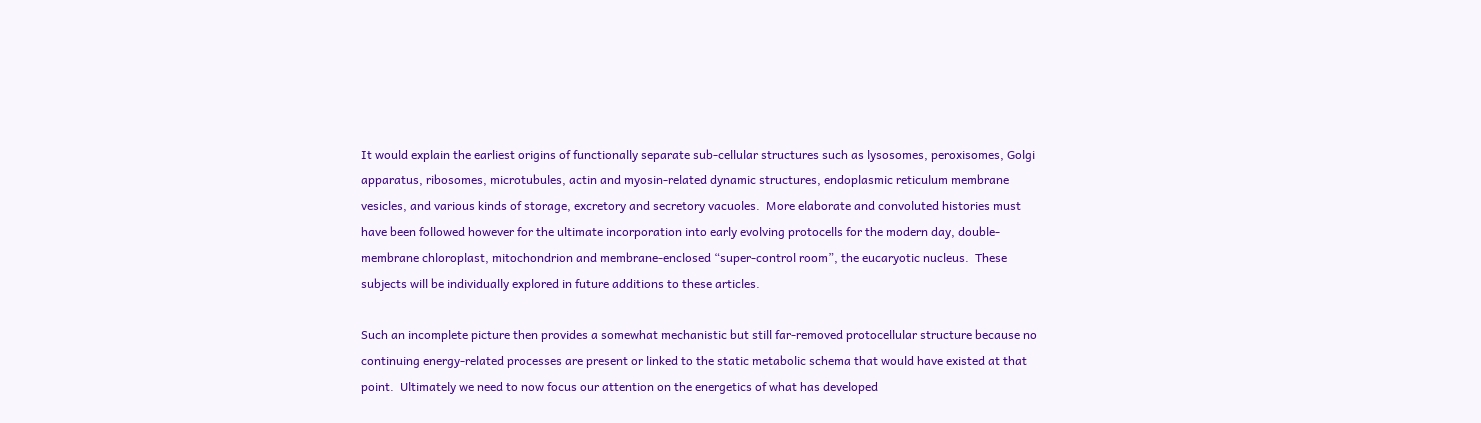It would explain the earliest origins of functionally separate sub-cellular structures such as lysosomes, peroxisomes, Golgi apparatus, ribosomes, microtubules, actin and myosin-related dynamic structures, endoplasmic reticulum membrane vesicles, and various kinds of storage, excretory and secretory vacuoles.  More elaborate and convoluted histories must have been followed however for the ultimate incorporation into early evolving protocells for the modern day, double-membrane chloroplast, mitochondrion and membrane-enclosed “super-control room”, the eucaryotic nucleus.  These subjects will be individually explored in future additions to these articles.

Such an incomplete picture then provides a somewhat mechanistic but still far-removed protocellular structure because no continuing energy-related processes are present or linked to the static metabolic schema that would have existed at that point.  Ultimately we need to now focus our attention on the energetics of what has developed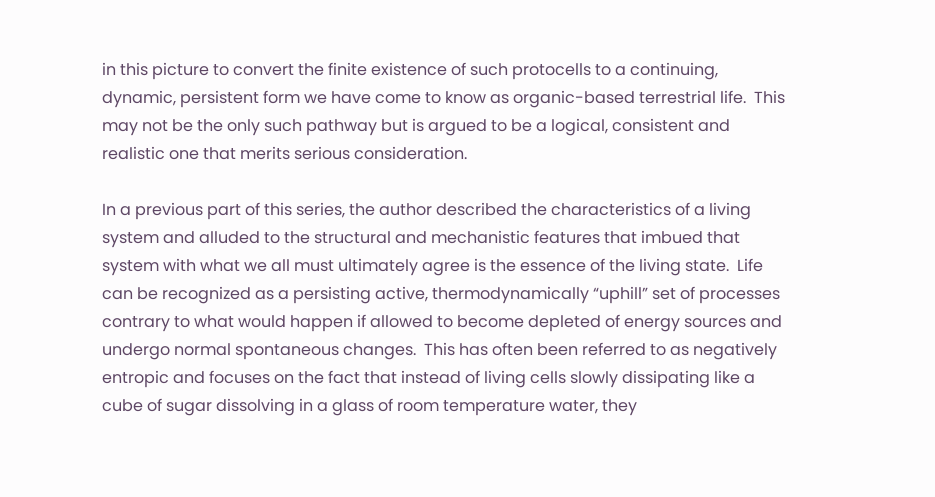in this picture to convert the finite existence of such protocells to a continuing, dynamic, persistent form we have come to know as organic-based terrestrial life.  This may not be the only such pathway but is argued to be a logical, consistent and realistic one that merits serious consideration.

In a previous part of this series, the author described the characteristics of a living system and alluded to the structural and mechanistic features that imbued that system with what we all must ultimately agree is the essence of the living state.  Life can be recognized as a persisting active, thermodynamically “uphill” set of processes contrary to what would happen if allowed to become depleted of energy sources and undergo normal spontaneous changes.  This has often been referred to as negatively entropic and focuses on the fact that instead of living cells slowly dissipating like a cube of sugar dissolving in a glass of room temperature water, they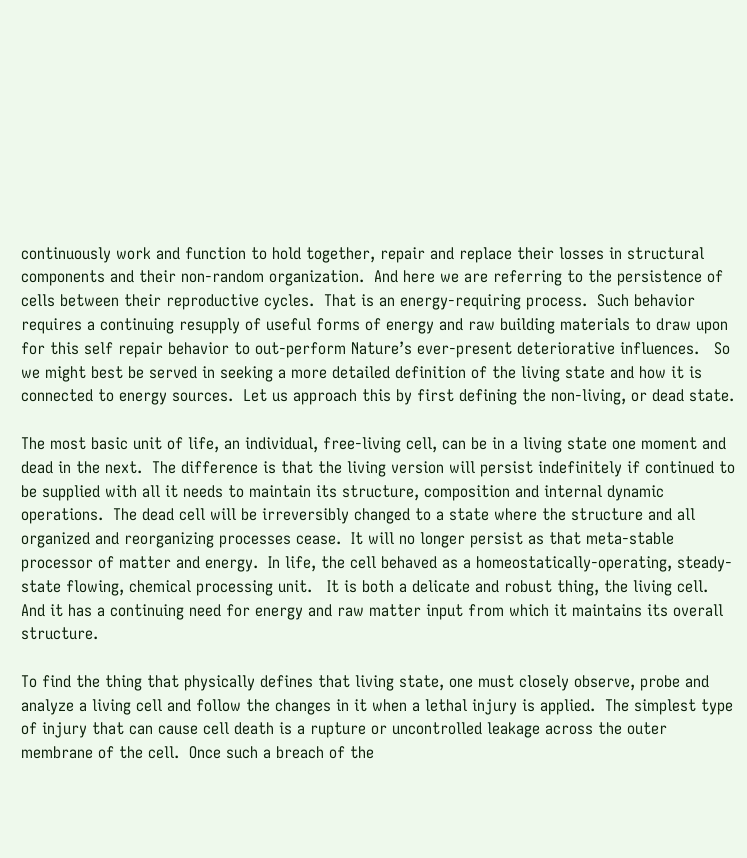continuously work and function to hold together, repair and replace their losses in structural components and their non-random organization.  And here we are referring to the persistence of cells between their reproductive cycles.  That is an energy-requiring process.  Such behavior requires a continuing resupply of useful forms of energy and raw building materials to draw upon for this self repair behavior to out-perform Nature’s ever-present deteriorative influences.   So we might best be served in seeking a more detailed definition of the living state and how it is connected to energy sources.  Let us approach this by first defining the non-living, or dead state.

The most basic unit of life, an individual, free-living cell, can be in a living state one moment and dead in the next.  The difference is that the living version will persist indefinitely if continued to be supplied with all it needs to maintain its structure, composition and internal dynamic operations.  The dead cell will be irreversibly changed to a state where the structure and all organized and reorganizing processes cease.  It will no longer persist as that meta-stable processor of matter and energy.  In life, the cell behaved as a homeostatically-operating, steady-state flowing, chemical processing unit.   It is both a delicate and robust thing, the living cell.  And it has a continuing need for energy and raw matter input from which it maintains its overall structure.

To find the thing that physically defines that living state, one must closely observe, probe and analyze a living cell and follow the changes in it when a lethal injury is applied.  The simplest type of injury that can cause cell death is a rupture or uncontrolled leakage across the outer membrane of the cell.  Once such a breach of the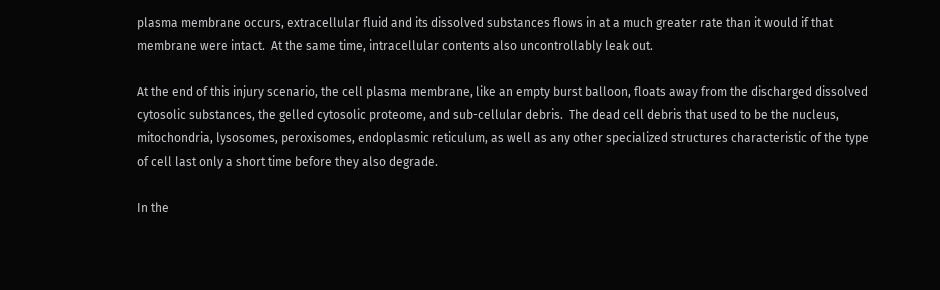plasma membrane occurs, extracellular fluid and its dissolved substances flows in at a much greater rate than it would if that membrane were intact.  At the same time, intracellular contents also uncontrollably leak out.

At the end of this injury scenario, the cell plasma membrane, like an empty burst balloon, floats away from the discharged dissolved cytosolic substances, the gelled cytosolic proteome, and sub-cellular debris.  The dead cell debris that used to be the nucleus, mitochondria, lysosomes, peroxisomes, endoplasmic reticulum, as well as any other specialized structures characteristic of the type of cell last only a short time before they also degrade.

In the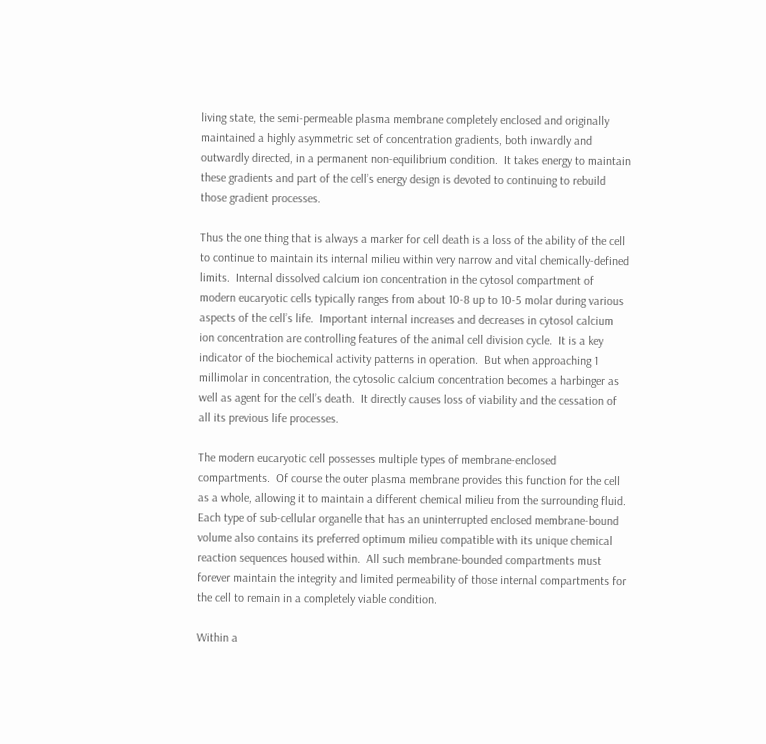living state, the semi-permeable plasma membrane completely enclosed and originally maintained a highly asymmetric set of concentration gradients, both inwardly and outwardly directed, in a permanent non-equilibrium condition.  It takes energy to maintain these gradients and part of the cell’s energy design is devoted to continuing to rebuild those gradient processes.

Thus the one thing that is always a marker for cell death is a loss of the ability of the cell to continue to maintain its internal milieu within very narrow and vital chemically-defined limits.  Internal dissolved calcium ion concentration in the cytosol compartment of modern eucaryotic cells typically ranges from about 10-8 up to 10-5 molar during various aspects of the cell’s life.  Important internal increases and decreases in cytosol calcium ion concentration are controlling features of the animal cell division cycle.  It is a key indicator of the biochemical activity patterns in operation.  But when approaching 1 millimolar in concentration, the cytosolic calcium concentration becomes a harbinger as well as agent for the cell’s death.  It directly causes loss of viability and the cessation of all its previous life processes.

The modern eucaryotic cell possesses multiple types of membrane-enclosed compartments.  Of course the outer plasma membrane provides this function for the cell as a whole, allowing it to maintain a different chemical milieu from the surrounding fluid.  Each type of sub-cellular organelle that has an uninterrupted enclosed membrane-bound volume also contains its preferred optimum milieu compatible with its unique chemical reaction sequences housed within.  All such membrane-bounded compartments must forever maintain the integrity and limited permeability of those internal compartments for the cell to remain in a completely viable condition.

Within a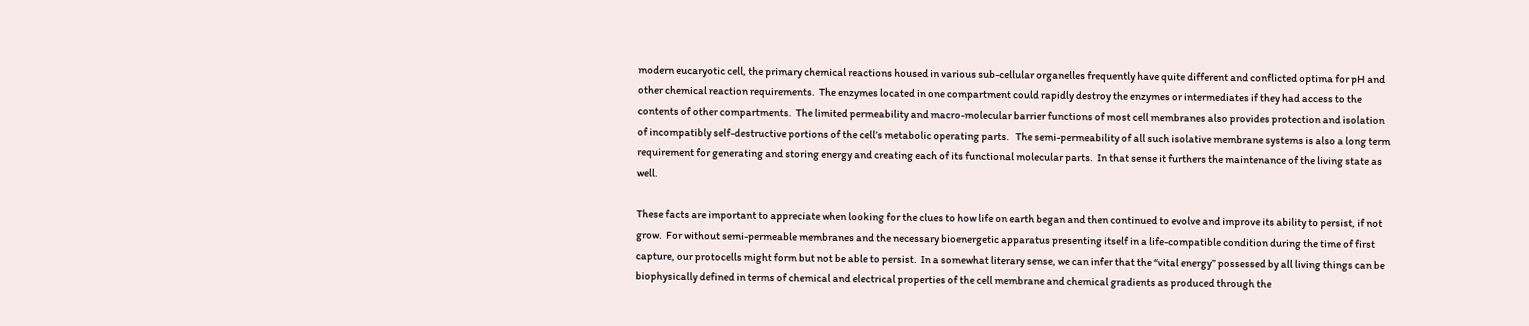modern eucaryotic cell, the primary chemical reactions housed in various sub-cellular organelles frequently have quite different and conflicted optima for pH and other chemical reaction requirements.  The enzymes located in one compartment could rapidly destroy the enzymes or intermediates if they had access to the contents of other compartments.  The limited permeability and macro-molecular barrier functions of most cell membranes also provides protection and isolation of incompatibly self-destructive portions of the cell’s metabolic operating parts.   The semi-permeability of all such isolative membrane systems is also a long term requirement for generating and storing energy and creating each of its functional molecular parts.  In that sense it furthers the maintenance of the living state as well.

These facts are important to appreciate when looking for the clues to how life on earth began and then continued to evolve and improve its ability to persist, if not grow.  For without semi-permeable membranes and the necessary bioenergetic apparatus presenting itself in a life-compatible condition during the time of first capture, our protocells might form but not be able to persist.  In a somewhat literary sense, we can infer that the “vital energy” possessed by all living things can be biophysically defined in terms of chemical and electrical properties of the cell membrane and chemical gradients as produced through the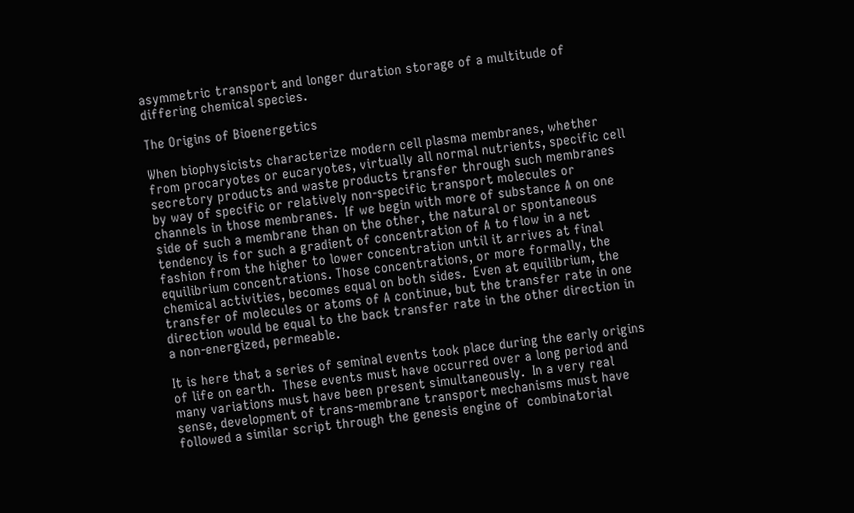asymmetric transport and longer duration storage of a multitude of differing chemical species.

The Origins of Bioenergetics

When biophysicists characterize modern cell plasma membranes, whether from procaryotes or eucaryotes, virtually all normal nutrients, specific cell secretory products and waste products transfer through such membranes by way of specific or relatively non-specific transport molecules or channels in those membranes.  If we begin with more of substance A on one side of such a membrane than on the other, the natural or spontaneous tendency is for such a gradient of concentration of A to flow in a net fashion from the higher to lower concentration until it arrives at final equilibrium concentrations. Those concentrations, or more formally, the chemical activities, becomes equal on both sides.  Even at equilibrium, the transfer of molecules or atoms of A continue, but the transfer rate in one direction would be equal to the back transfer rate in the other direction in a non-energized, permeable.

It is here that a series of seminal events took place during the early origins of life on earth.  These events must have occurred over a long period and many variations must have been present simultaneously.  In a very real sense, development of trans-membrane transport mechanisms must have followed a similar script through the genesis engine of  combinatorial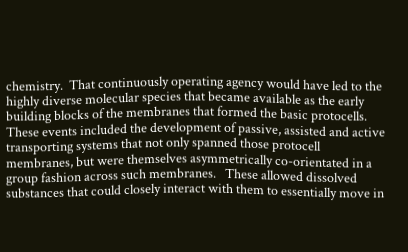chemistry.  That continuously operating agency would have led to the highly diverse molecular species that became available as the early building blocks of the membranes that formed the basic protocells.  These events included the development of passive, assisted and active transporting systems that not only spanned those protocell membranes, but were themselves asymmetrically co-orientated in a group fashion across such membranes.   These allowed dissolved substances that could closely interact with them to essentially move in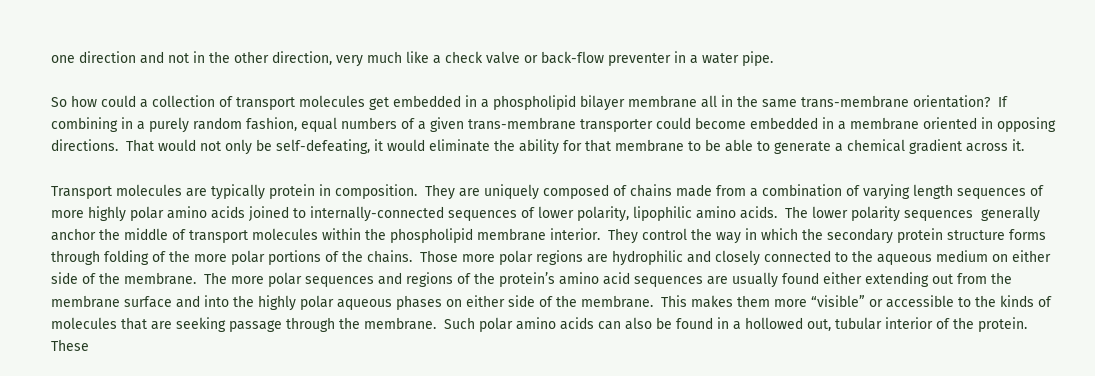one direction and not in the other direction, very much like a check valve or back-flow preventer in a water pipe.

So how could a collection of transport molecules get embedded in a phospholipid bilayer membrane all in the same trans-membrane orientation?  If combining in a purely random fashion, equal numbers of a given trans-membrane transporter could become embedded in a membrane oriented in opposing directions.  That would not only be self-defeating, it would eliminate the ability for that membrane to be able to generate a chemical gradient across it.

Transport molecules are typically protein in composition.  They are uniquely composed of chains made from a combination of varying length sequences of more highly polar amino acids joined to internally-connected sequences of lower polarity, lipophilic amino acids.  The lower polarity sequences  generally anchor the middle of transport molecules within the phospholipid membrane interior.  They control the way in which the secondary protein structure forms through folding of the more polar portions of the chains.  Those more polar regions are hydrophilic and closely connected to the aqueous medium on either side of the membrane.  The more polar sequences and regions of the protein’s amino acid sequences are usually found either extending out from the membrane surface and into the highly polar aqueous phases on either side of the membrane.  This makes them more “visible” or accessible to the kinds of molecules that are seeking passage through the membrane.  Such polar amino acids can also be found in a hollowed out, tubular interior of the protein.  These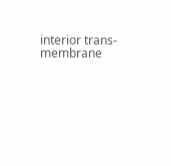interior trans-membrane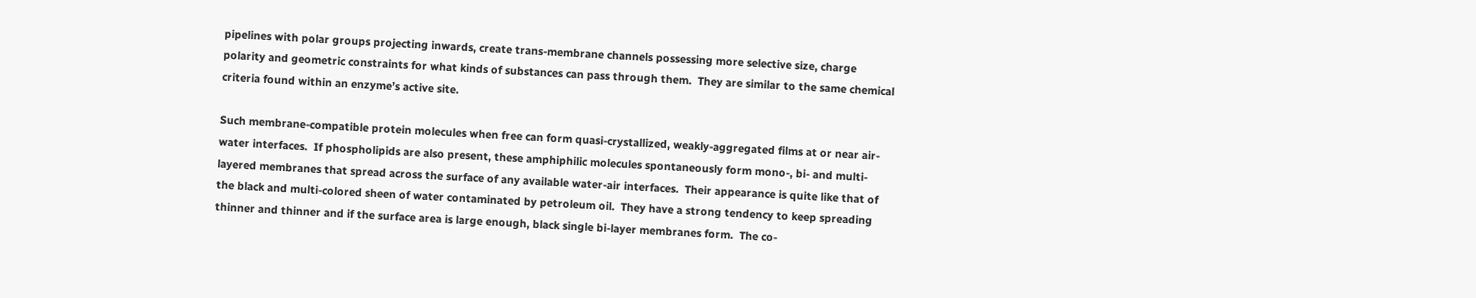pipelines with polar groups projecting inwards, create trans-membrane channels possessing more selective size, charge polarity and geometric constraints for what kinds of substances can pass through them.  They are similar to the same chemical criteria found within an enzyme’s active site.

Such membrane-compatible protein molecules when free can form quasi-crystallized, weakly-aggregated films at or near air-water interfaces.  If phospholipids are also present, these amphiphilic molecules spontaneously form mono-, bi- and multi-layered membranes that spread across the surface of any available water-air interfaces.  Their appearance is quite like that of the black and multi-colored sheen of water contaminated by petroleum oil.  They have a strong tendency to keep spreading thinner and thinner and if the surface area is large enough, black single bi-layer membranes form.  The co-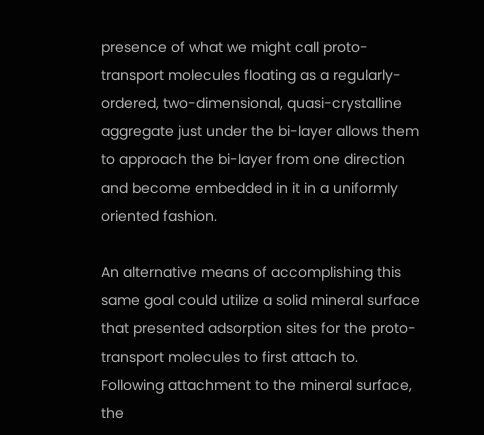presence of what we might call proto-transport molecules floating as a regularly-ordered, two-dimensional, quasi-crystalline aggregate just under the bi-layer allows them to approach the bi-layer from one direction and become embedded in it in a uniformly oriented fashion.

An alternative means of accomplishing this same goal could utilize a solid mineral surface that presented adsorption sites for the proto-transport molecules to first attach to.   Following attachment to the mineral surface, the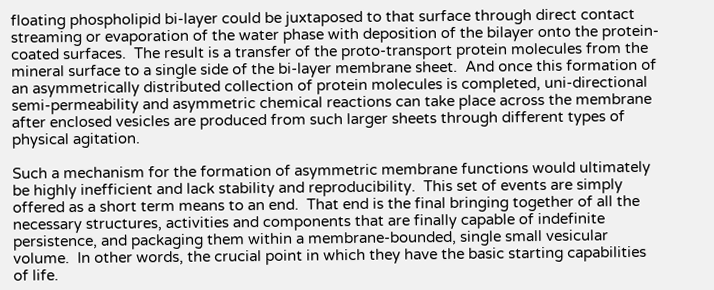floating phospholipid bi-layer could be juxtaposed to that surface through direct contact streaming or evaporation of the water phase with deposition of the bilayer onto the protein-coated surfaces.  The result is a transfer of the proto-transport protein molecules from the mineral surface to a single side of the bi-layer membrane sheet.  And once this formation of an asymmetrically distributed collection of protein molecules is completed, uni-directional semi-permeability and asymmetric chemical reactions can take place across the membrane after enclosed vesicles are produced from such larger sheets through different types of physical agitation.

Such a mechanism for the formation of asymmetric membrane functions would ultimately be highly inefficient and lack stability and reproducibility.  This set of events are simply offered as a short term means to an end.  That end is the final bringing together of all the necessary structures, activities and components that are finally capable of indefinite persistence, and packaging them within a membrane-bounded, single small vesicular volume.  In other words, the crucial point in which they have the basic starting capabilities of life.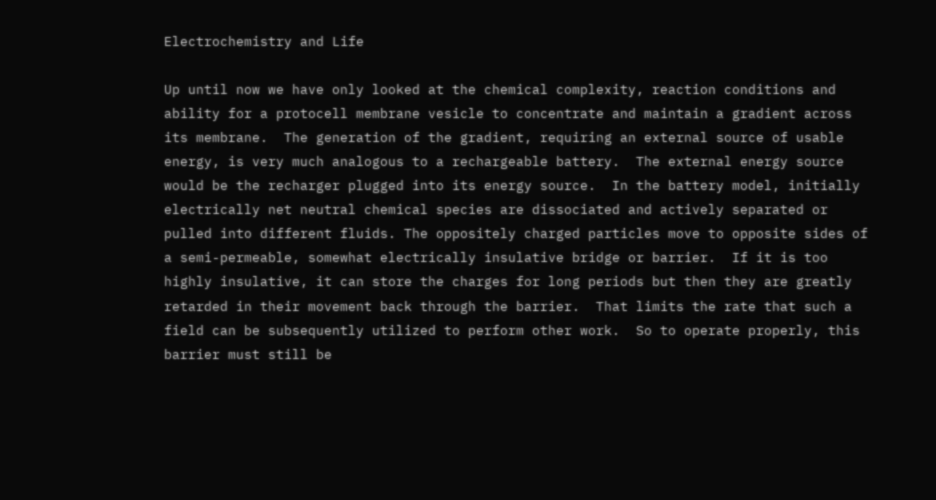Electrochemistry and Life

Up until now we have only looked at the chemical complexity, reaction conditions and ability for a protocell membrane vesicle to concentrate and maintain a gradient across  its membrane.  The generation of the gradient, requiring an external source of usable energy, is very much analogous to a rechargeable battery.  The external energy source would be the recharger plugged into its energy source.  In the battery model, initially electrically net neutral chemical species are dissociated and actively separated or pulled into different fluids. The oppositely charged particles move to opposite sides of a semi-permeable, somewhat electrically insulative bridge or barrier.  If it is too highly insulative, it can store the charges for long periods but then they are greatly retarded in their movement back through the barrier.  That limits the rate that such a field can be subsequently utilized to perform other work.  So to operate properly, this barrier must still be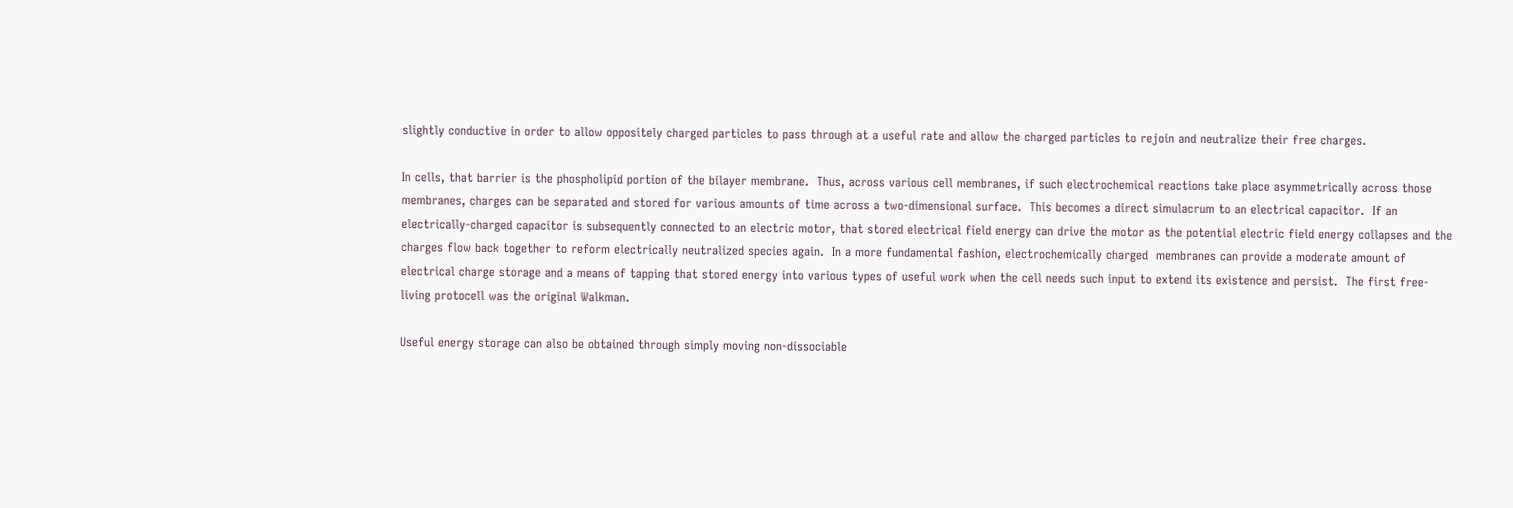slightly conductive in order to allow oppositely charged particles to pass through at a useful rate and allow the charged particles to rejoin and neutralize their free charges.

In cells, that barrier is the phospholipid portion of the bilayer membrane.  Thus, across various cell membranes, if such electrochemical reactions take place asymmetrically across those membranes, charges can be separated and stored for various amounts of time across a two-dimensional surface.  This becomes a direct simulacrum to an electrical capacitor.  If an electrically-charged capacitor is subsequently connected to an electric motor, that stored electrical field energy can drive the motor as the potential electric field energy collapses and the charges flow back together to reform electrically neutralized species again.  In a more fundamental fashion, electrochemically charged  membranes can provide a moderate amount of electrical charge storage and a means of tapping that stored energy into various types of useful work when the cell needs such input to extend its existence and persist.  The first free-living protocell was the original Walkman.

Useful energy storage can also be obtained through simply moving non-dissociable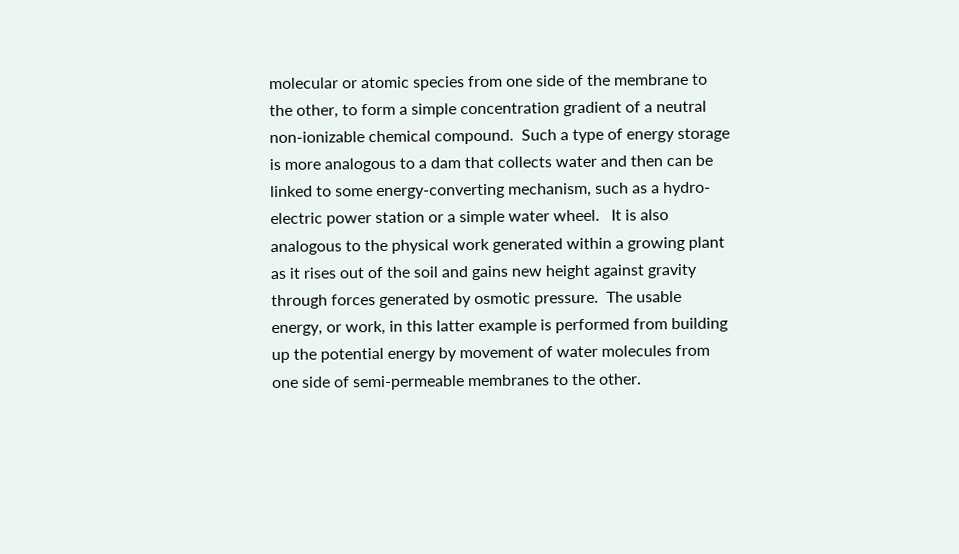molecular or atomic species from one side of the membrane to the other, to form a simple concentration gradient of a neutral non-ionizable chemical compound.  Such a type of energy storage is more analogous to a dam that collects water and then can be linked to some energy-converting mechanism, such as a hydro-electric power station or a simple water wheel.   It is also analogous to the physical work generated within a growing plant as it rises out of the soil and gains new height against gravity through forces generated by osmotic pressure.  The usable energy, or work, in this latter example is performed from building up the potential energy by movement of water molecules from one side of semi-permeable membranes to the other.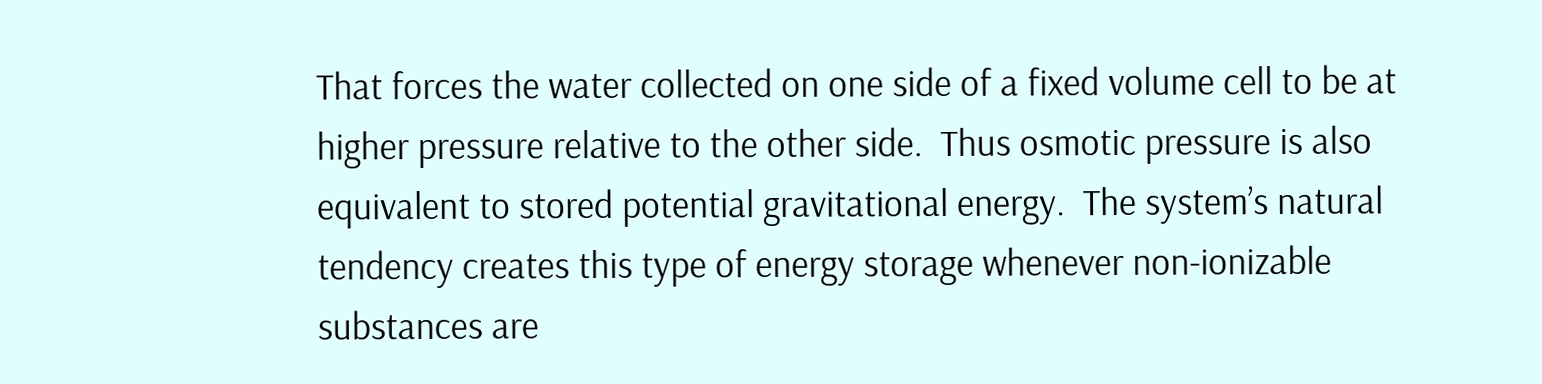That forces the water collected on one side of a fixed volume cell to be at higher pressure relative to the other side.  Thus osmotic pressure is also equivalent to stored potential gravitational energy.  The system’s natural tendency creates this type of energy storage whenever non-ionizable substances are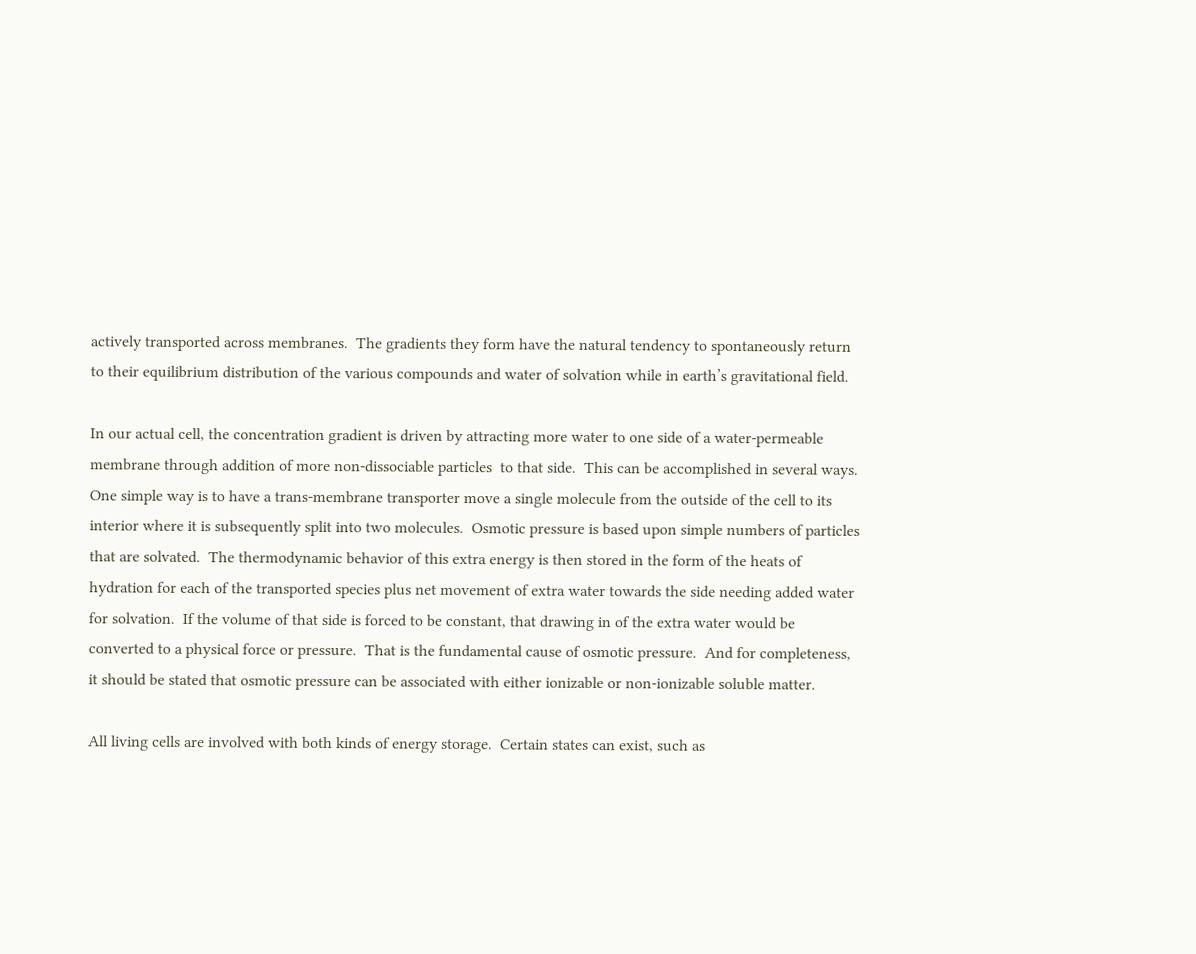actively transported across membranes.  The gradients they form have the natural tendency to spontaneously return to their equilibrium distribution of the various compounds and water of solvation while in earth’s gravitational field.

In our actual cell, the concentration gradient is driven by attracting more water to one side of a water-permeable membrane through addition of more non-dissociable particles  to that side.  This can be accomplished in several ways.  One simple way is to have a trans-membrane transporter move a single molecule from the outside of the cell to its interior where it is subsequently split into two molecules.  Osmotic pressure is based upon simple numbers of particles that are solvated.  The thermodynamic behavior of this extra energy is then stored in the form of the heats of hydration for each of the transported species plus net movement of extra water towards the side needing added water for solvation.  If the volume of that side is forced to be constant, that drawing in of the extra water would be converted to a physical force or pressure.  That is the fundamental cause of osmotic pressure.  And for completeness, it should be stated that osmotic pressure can be associated with either ionizable or non-ionizable soluble matter.

All living cells are involved with both kinds of energy storage.  Certain states can exist, such as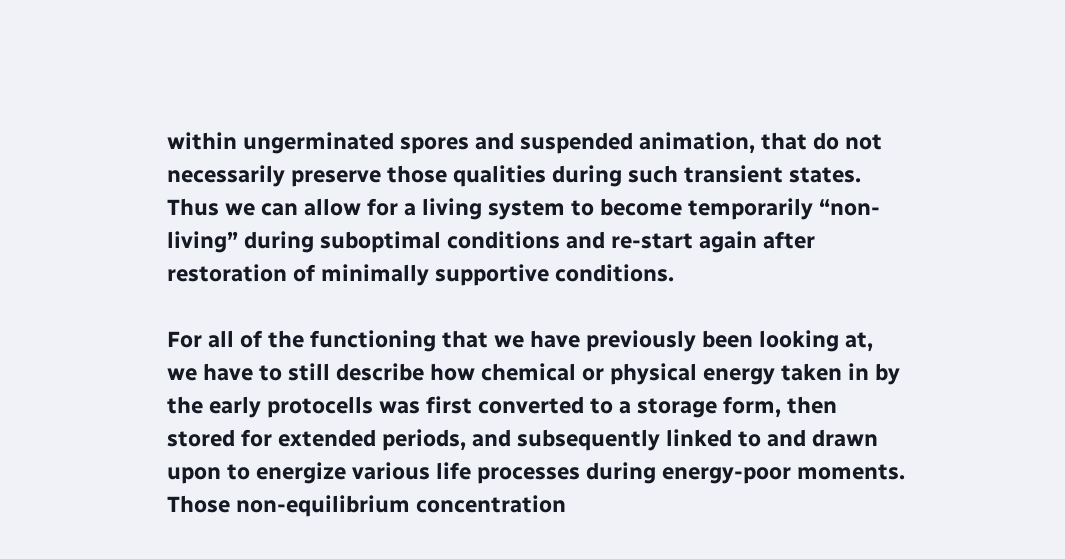within ungerminated spores and suspended animation, that do not necessarily preserve those qualities during such transient states.  Thus we can allow for a living system to become temporarily “non-living” during suboptimal conditions and re-start again after restoration of minimally supportive conditions.

For all of the functioning that we have previously been looking at, we have to still describe how chemical or physical energy taken in by the early protocells was first converted to a storage form, then stored for extended periods, and subsequently linked to and drawn upon to energize various life processes during energy-poor moments.  Those non-equilibrium concentration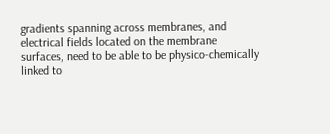gradients spanning across membranes, and electrical fields located on the membrane surfaces, need to be able to be physico-chemically linked to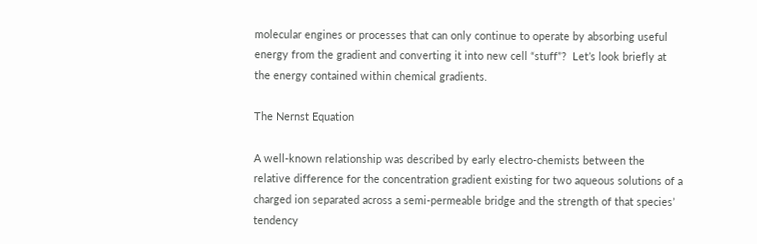molecular engines or processes that can only continue to operate by absorbing useful energy from the gradient and converting it into new cell “stuff”?  Let’s look briefly at the energy contained within chemical gradients.

The Nernst Equation

A well-known relationship was described by early electro-chemists between the relative difference for the concentration gradient existing for two aqueous solutions of a charged ion separated across a semi-permeable bridge and the strength of that species’ tendency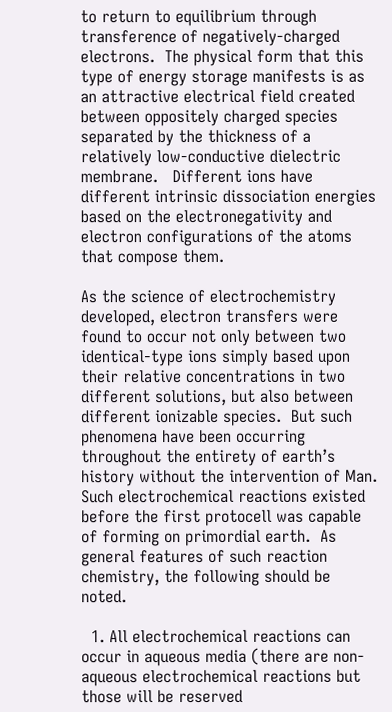to return to equilibrium through transference of negatively-charged electrons.  The physical form that this type of energy storage manifests is as an attractive electrical field created between oppositely charged species separated by the thickness of a relatively low-conductive dielectric membrane.   Different ions have different intrinsic dissociation energies based on the electronegativity and electron configurations of the atoms that compose them.

As the science of electrochemistry developed, electron transfers were found to occur not only between two identical-type ions simply based upon their relative concentrations in two different solutions, but also between different ionizable species.  But such phenomena have been occurring throughout the entirety of earth’s history without the intervention of Man.  Such electrochemical reactions existed before the first protocell was capable of forming on primordial earth.  As general features of such reaction chemistry, the following should be noted.

  1. All electrochemical reactions can occur in aqueous media (there are non-aqueous electrochemical reactions but those will be reserved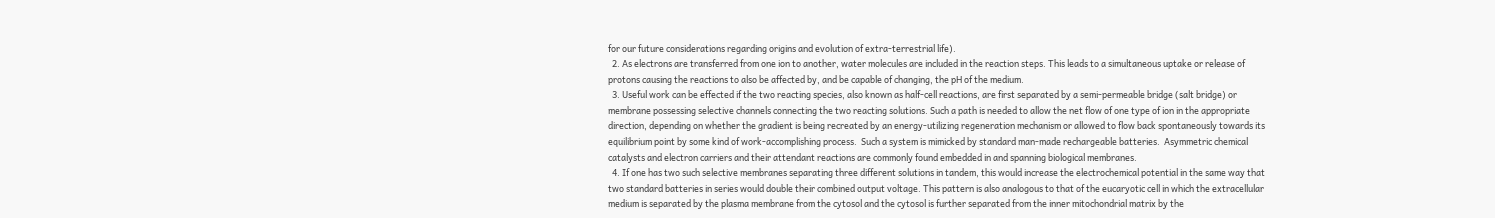for our future considerations regarding origins and evolution of extra-terrestrial life).
  2. As electrons are transferred from one ion to another, water molecules are included in the reaction steps. This leads to a simultaneous uptake or release of protons causing the reactions to also be affected by, and be capable of changing, the pH of the medium.
  3. Useful work can be effected if the two reacting species, also known as half-cell reactions, are first separated by a semi-permeable bridge (salt bridge) or membrane possessing selective channels connecting the two reacting solutions. Such a path is needed to allow the net flow of one type of ion in the appropriate direction, depending on whether the gradient is being recreated by an energy-utilizing regeneration mechanism or allowed to flow back spontaneously towards its equilibrium point by some kind of work-accomplishing process.  Such a system is mimicked by standard man-made rechargeable batteries.  Asymmetric chemical catalysts and electron carriers and their attendant reactions are commonly found embedded in and spanning biological membranes.
  4. If one has two such selective membranes separating three different solutions in tandem, this would increase the electrochemical potential in the same way that two standard batteries in series would double their combined output voltage. This pattern is also analogous to that of the eucaryotic cell in which the extracellular medium is separated by the plasma membrane from the cytosol and the cytosol is further separated from the inner mitochondrial matrix by the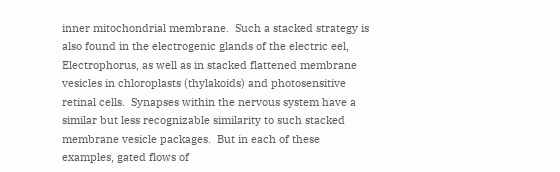inner mitochondrial membrane.  Such a stacked strategy is also found in the electrogenic glands of the electric eel, Electrophorus, as well as in stacked flattened membrane vesicles in chloroplasts (thylakoids) and photosensitive retinal cells.  Synapses within the nervous system have a similar but less recognizable similarity to such stacked membrane vesicle packages.  But in each of these examples, gated flows of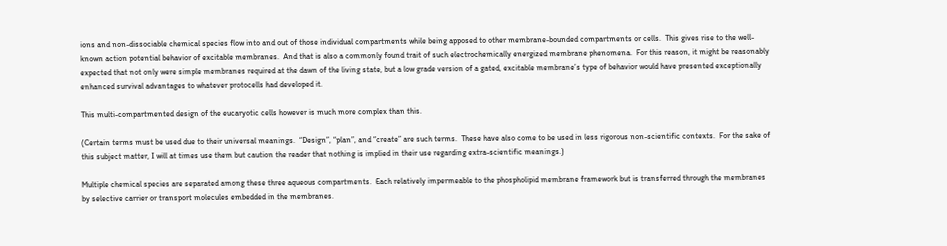ions and non-dissociable chemical species flow into and out of those individual compartments while being apposed to other membrane-bounded compartments or cells.  This gives rise to the well-known action potential behavior of excitable membranes.  And that is also a commonly found trait of such electrochemically energized membrane phenomena.  For this reason, it might be reasonably expected that not only were simple membranes required at the dawn of the living state, but a low grade version of a gated, excitable membrane’s type of behavior would have presented exceptionally enhanced survival advantages to whatever protocells had developed it.

This multi-compartmented design of the eucaryotic cells however is much more complex than this.

(Certain terms must be used due to their universal meanings.  “Design”, “plan”, and “create” are such terms.  These have also come to be used in less rigorous non-scientific contexts.  For the sake of this subject matter, I will at times use them but caution the reader that nothing is implied in their use regarding extra-scientific meanings.)

Multiple chemical species are separated among these three aqueous compartments.  Each relatively impermeable to the phospholipid membrane framework but is transferred through the membranes by selective carrier or transport molecules embedded in the membranes.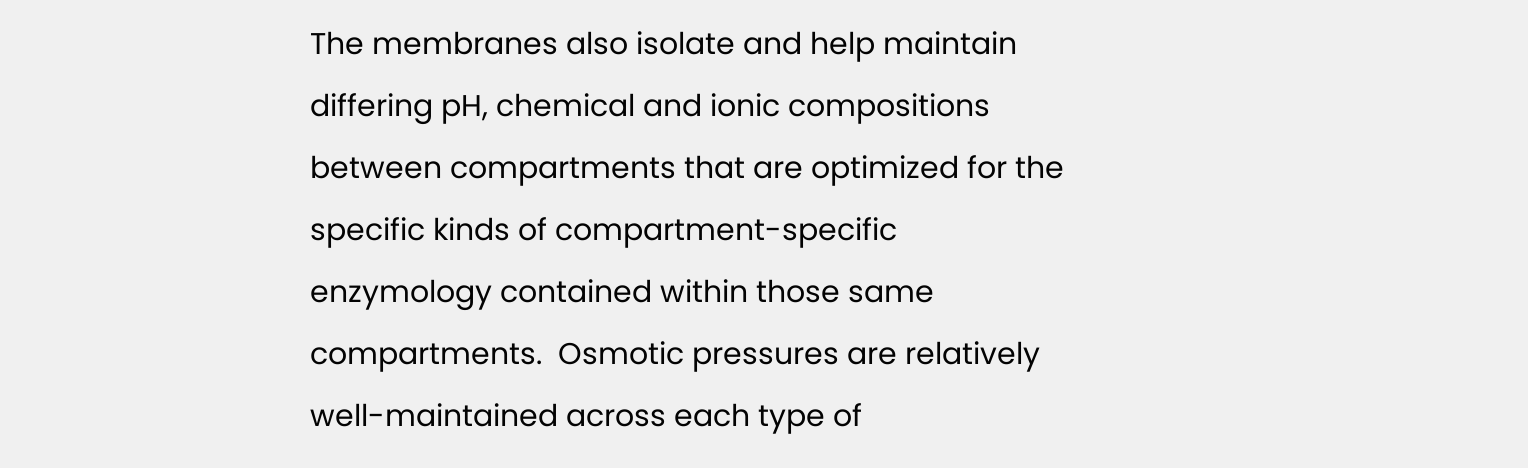The membranes also isolate and help maintain differing pH, chemical and ionic compositions between compartments that are optimized for the specific kinds of compartment-specific enzymology contained within those same compartments.  Osmotic pressures are relatively well-maintained across each type of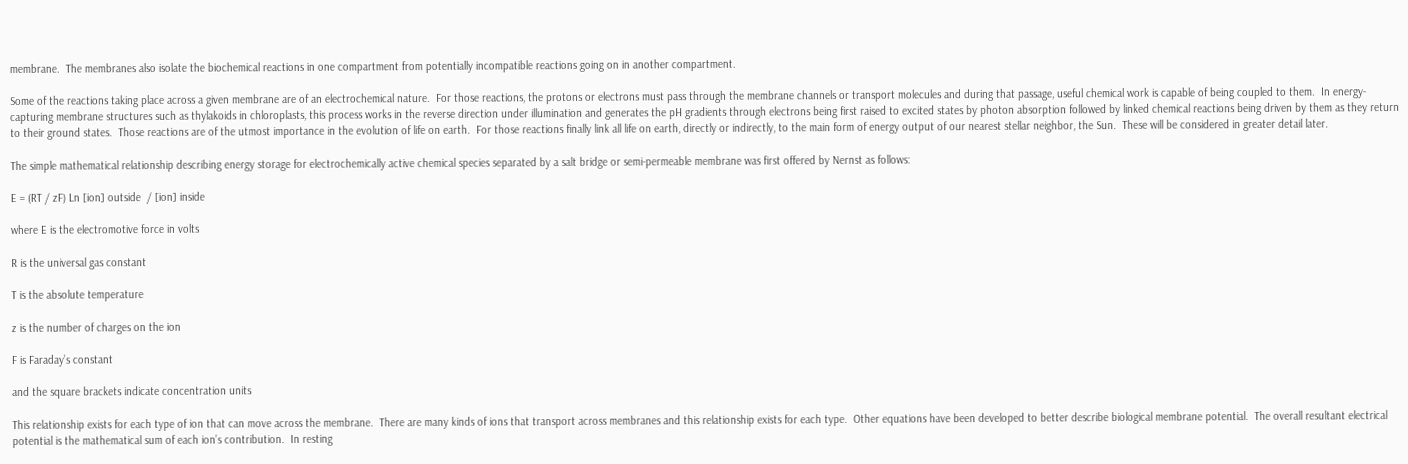membrane.  The membranes also isolate the biochemical reactions in one compartment from potentially incompatible reactions going on in another compartment.

Some of the reactions taking place across a given membrane are of an electrochemical nature.  For those reactions, the protons or electrons must pass through the membrane channels or transport molecules and during that passage, useful chemical work is capable of being coupled to them.  In energy-capturing membrane structures such as thylakoids in chloroplasts, this process works in the reverse direction under illumination and generates the pH gradients through electrons being first raised to excited states by photon absorption followed by linked chemical reactions being driven by them as they return to their ground states.  Those reactions are of the utmost importance in the evolution of life on earth.  For those reactions finally link all life on earth, directly or indirectly, to the main form of energy output of our nearest stellar neighbor, the Sun.  These will be considered in greater detail later.

The simple mathematical relationship describing energy storage for electrochemically active chemical species separated by a salt bridge or semi-permeable membrane was first offered by Nernst as follows:

E = (RT / zF) Ln [ion] outside  / [ion] inside

where E is the electromotive force in volts

R is the universal gas constant

T is the absolute temperature

z is the number of charges on the ion

F is Faraday’s constant

and the square brackets indicate concentration units

This relationship exists for each type of ion that can move across the membrane.  There are many kinds of ions that transport across membranes and this relationship exists for each type.  Other equations have been developed to better describe biological membrane potential.  The overall resultant electrical potential is the mathematical sum of each ion’s contribution.  In resting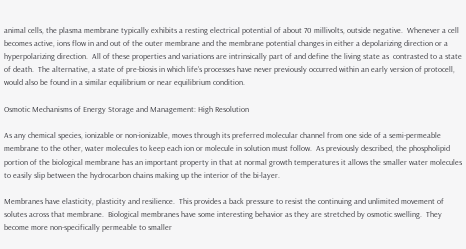animal cells, the plasma membrane typically exhibits a resting electrical potential of about 70 millivolts, outside negative.  Whenever a cell becomes active, ions flow in and out of the outer membrane and the membrane potential changes in either a depolarizing direction or a hyperpolarizing direction.  All of these properties and variations are intrinsically part of and define the living state as  contrasted to a state of death.  The alternative, a state of pre-biosis in which life’s processes have never previously occurred within an early version of protocell, would also be found in a similar equilibrium or near equilibrium condition.

Osmotic Mechanisms of Energy Storage and Management: High Resolution

As any chemical species, ionizable or non-ionizable, moves through its preferred molecular channel from one side of a semi-permeable membrane to the other, water molecules to keep each ion or molecule in solution must follow.  As previously described, the phospholipid portion of the biological membrane has an important property in that at normal growth temperatures it allows the smaller water molecules to easily slip between the hydrocarbon chains making up the interior of the bi-layer.

Membranes have elasticity, plasticity and resilience.  This provides a back pressure to resist the continuing and unlimited movement of solutes across that membrane.  Biological membranes have some interesting behavior as they are stretched by osmotic swelling.  They become more non-specifically permeable to smaller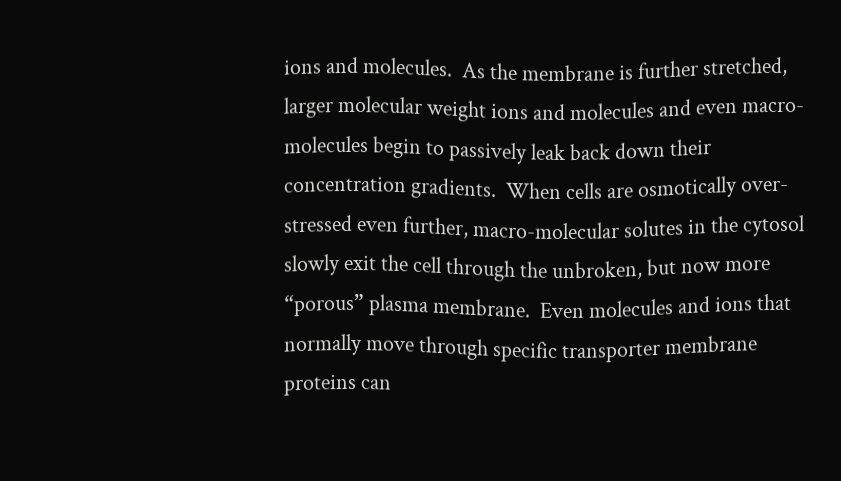ions and molecules.  As the membrane is further stretched, larger molecular weight ions and molecules and even macro-molecules begin to passively leak back down their concentration gradients.  When cells are osmotically over-stressed even further, macro-molecular solutes in the cytosol slowly exit the cell through the unbroken, but now more “porous” plasma membrane.  Even molecules and ions that normally move through specific transporter membrane proteins can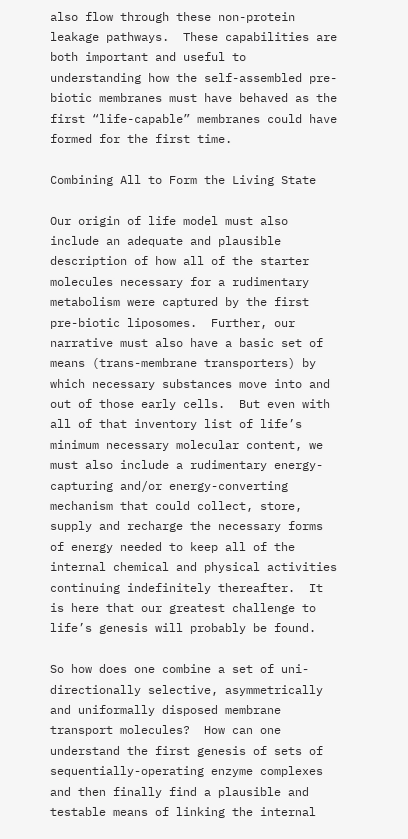also flow through these non-protein leakage pathways.  These capabilities are both important and useful to understanding how the self-assembled pre-biotic membranes must have behaved as the first “life-capable” membranes could have formed for the first time.

Combining All to Form the Living State

Our origin of life model must also include an adequate and plausible description of how all of the starter molecules necessary for a rudimentary metabolism were captured by the first pre-biotic liposomes.  Further, our narrative must also have a basic set of means (trans-membrane transporters) by which necessary substances move into and out of those early cells.  But even with all of that inventory list of life’s minimum necessary molecular content, we must also include a rudimentary energy-capturing and/or energy-converting mechanism that could collect, store, supply and recharge the necessary forms of energy needed to keep all of the internal chemical and physical activities continuing indefinitely thereafter.  It is here that our greatest challenge to life’s genesis will probably be found.

So how does one combine a set of uni-directionally selective, asymmetrically and uniformally disposed membrane transport molecules?  How can one understand the first genesis of sets of sequentially-operating enzyme complexes and then finally find a plausible and testable means of linking the internal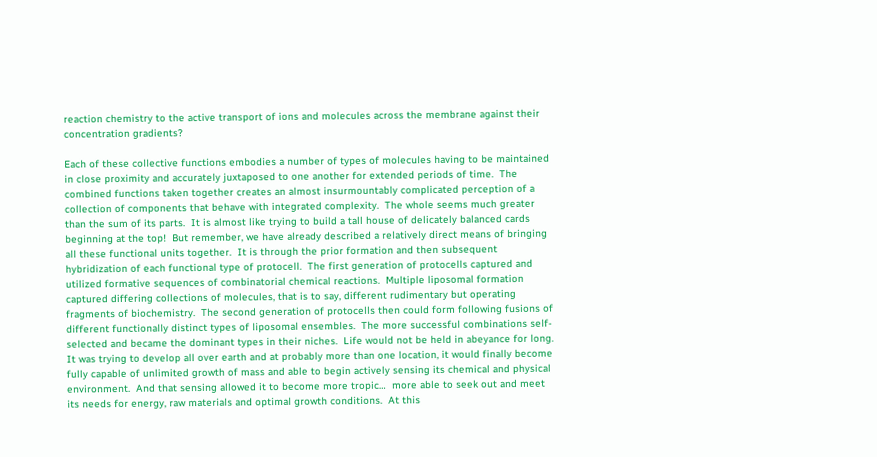reaction chemistry to the active transport of ions and molecules across the membrane against their concentration gradients?

Each of these collective functions embodies a number of types of molecules having to be maintained in close proximity and accurately juxtaposed to one another for extended periods of time.  The combined functions taken together creates an almost insurmountably complicated perception of a collection of components that behave with integrated complexity.  The whole seems much greater than the sum of its parts.  It is almost like trying to build a tall house of delicately balanced cards beginning at the top!  But remember, we have already described a relatively direct means of bringing all these functional units together.  It is through the prior formation and then subsequent hybridization of each functional type of protocell.  The first generation of protocells captured and utilized formative sequences of combinatorial chemical reactions.  Multiple liposomal formation captured differing collections of molecules, that is to say, different rudimentary but operating fragments of biochemistry.  The second generation of protocells then could form following fusions of different functionally distinct types of liposomal ensembles.  The more successful combinations self-selected and became the dominant types in their niches.  Life would not be held in abeyance for long.  It was trying to develop all over earth and at probably more than one location, it would finally become fully capable of unlimited growth of mass and able to begin actively sensing its chemical and physical environment.  And that sensing allowed it to become more tropic…  more able to seek out and meet its needs for energy, raw materials and optimal growth conditions.  At this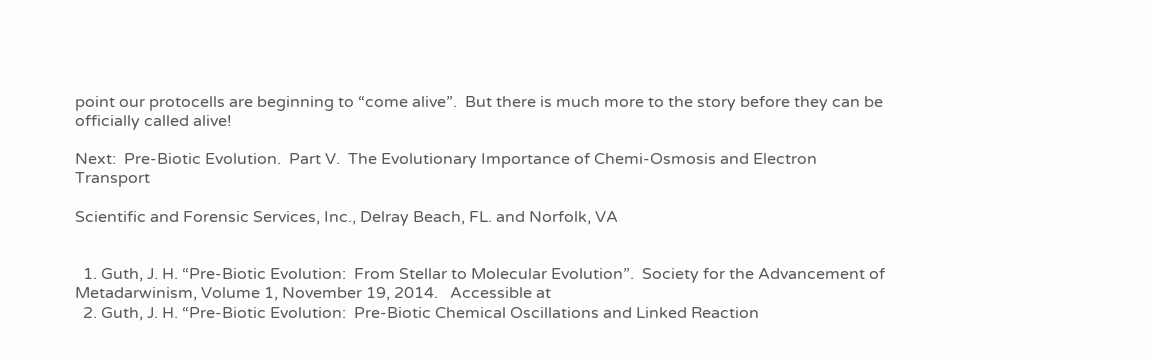point our protocells are beginning to “come alive”.  But there is much more to the story before they can be officially called alive!

Next:  Pre-Biotic Evolution.  Part V.  The Evolutionary Importance of Chemi-Osmosis and Electron Transport

Scientific and Forensic Services, Inc., Delray Beach, FL. and Norfolk, VA


  1. Guth, J. H. “Pre-Biotic Evolution:  From Stellar to Molecular Evolution”.  Society for the Advancement of Metadarwinism, Volume 1, November 19, 2014.   Accessible at
  2. Guth, J. H. “Pre-Biotic Evolution:  Pre-Biotic Chemical Oscillations and Linked Reaction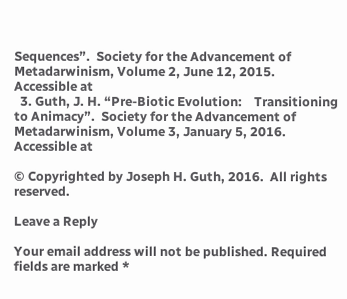Sequences”.  Society for the Advancement of Metadarwinism, Volume 2, June 12, 2015.   Accessible at
  3. Guth, J. H. “Pre-Biotic Evolution:    Transitioning to Animacy”.  Society for the Advancement of Metadarwinism, Volume 3, January 5, 2016.   Accessible at

© Copyrighted by Joseph H. Guth, 2016.  All rights reserved.

Leave a Reply

Your email address will not be published. Required fields are marked *